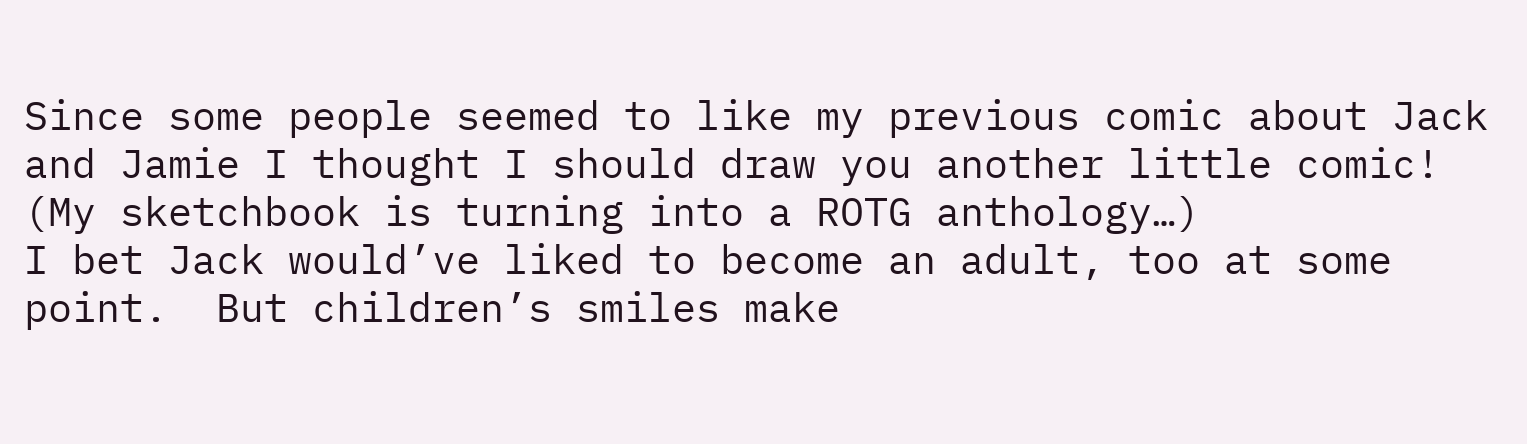Since some people seemed to like my previous comic about Jack and Jamie I thought I should draw you another little comic! (My sketchbook is turning into a ROTG anthology…)
I bet Jack would’ve liked to become an adult, too at some point.  But children’s smiles make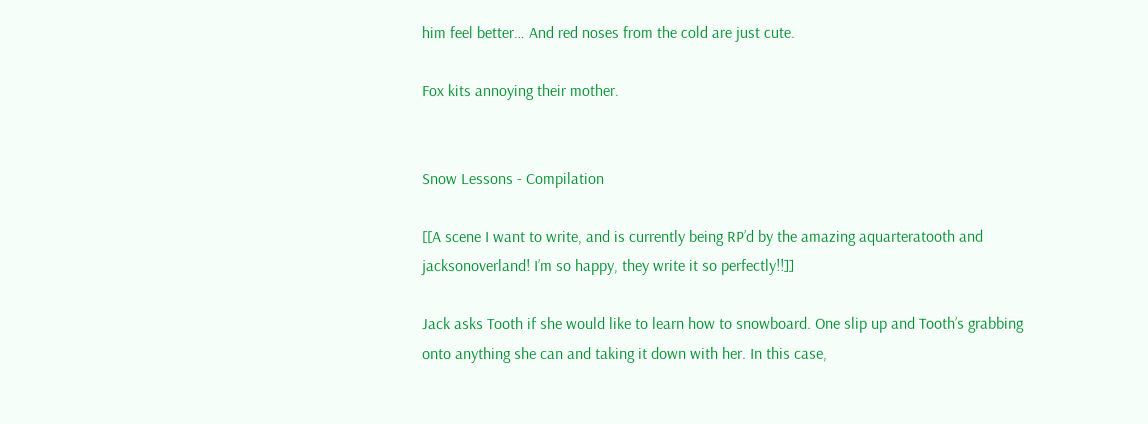him feel better… And red noses from the cold are just cute.

Fox kits annoying their mother.


Snow Lessons - Compilation

[[A scene I want to write, and is currently being RP’d by the amazing aquarteratooth and jacksonoverland! I’m so happy, they write it so perfectly!!]]

Jack asks Tooth if she would like to learn how to snowboard. One slip up and Tooth’s grabbing onto anything she can and taking it down with her. In this case,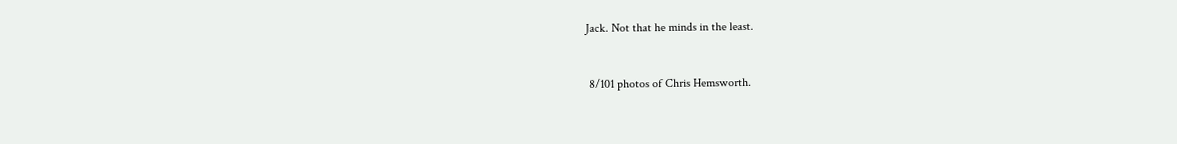Jack. Not that he minds in the least.


 8/101 photos of Chris Hemsworth.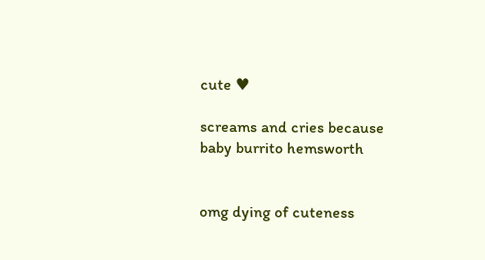cute ♥

screams and cries because baby burrito hemsworth


omg dying of cuteness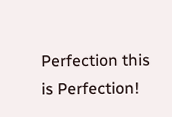Perfection this is Perfection!